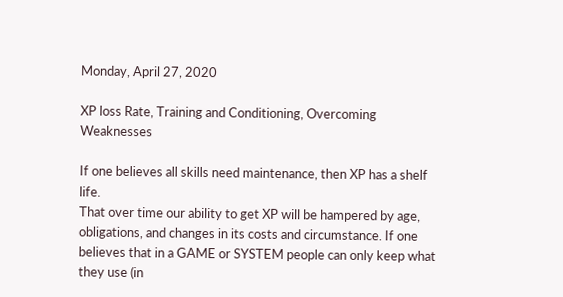Monday, April 27, 2020

XP loss Rate, Training and Conditioning, Overcoming Weaknesses

If one believes all skills need maintenance, then XP has a shelf life.
That over time our ability to get XP will be hampered by age, obligations, and changes in its costs and circumstance. If one believes that in a GAME or SYSTEM people can only keep what they use (in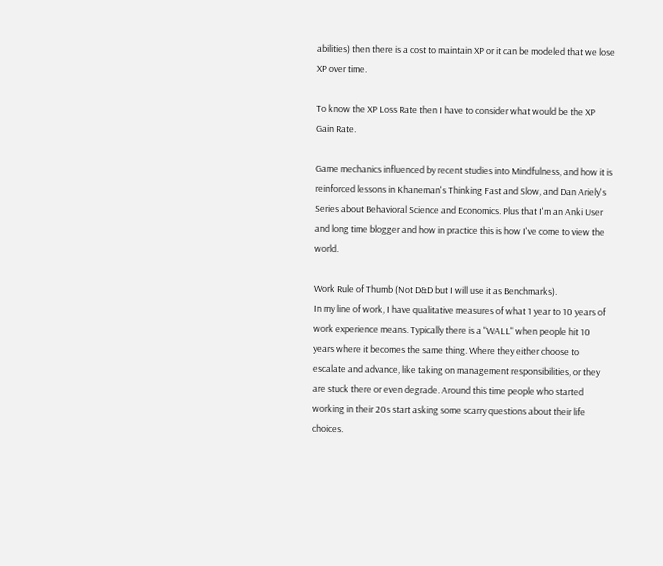abilities) then there is a cost to maintain XP or it can be modeled that we lose XP over time.

To know the XP Loss Rate then I have to consider what would be the XP Gain Rate.

Game mechanics influenced by recent studies into Mindfulness, and how it is reinforced lessons in Khaneman's Thinking Fast and Slow, and Dan Ariely's Series about Behavioral Science and Economics. Plus that I'm an Anki User and long time blogger and how in practice this is how I've come to view the world.

Work Rule of Thumb (Not D&D but I will use it as Benchmarks).
In my line of work, I have qualitative measures of what 1 year to 10 years of work experience means. Typically there is a "WALL" when people hit 10 years where it becomes the same thing. Where they either choose to escalate and advance, like taking on management responsibilities, or they are stuck there or even degrade. Around this time people who started working in their 20s start asking some scarry questions about their life choices.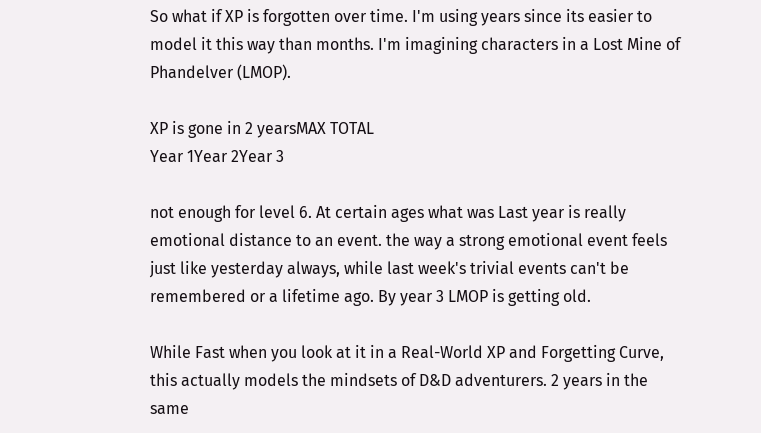So what if XP is forgotten over time. I'm using years since its easier to model it this way than months. I'm imagining characters in a Lost Mine of Phandelver (LMOP).

XP is gone in 2 yearsMAX TOTAL
Year 1Year 2Year 3

not enough for level 6. At certain ages what was Last year is really emotional distance to an event. the way a strong emotional event feels just like yesterday always, while last week's trivial events can't be remembered or a lifetime ago. By year 3 LMOP is getting old.

While Fast when you look at it in a Real-World XP and Forgetting Curve, this actually models the mindsets of D&D adventurers. 2 years in the same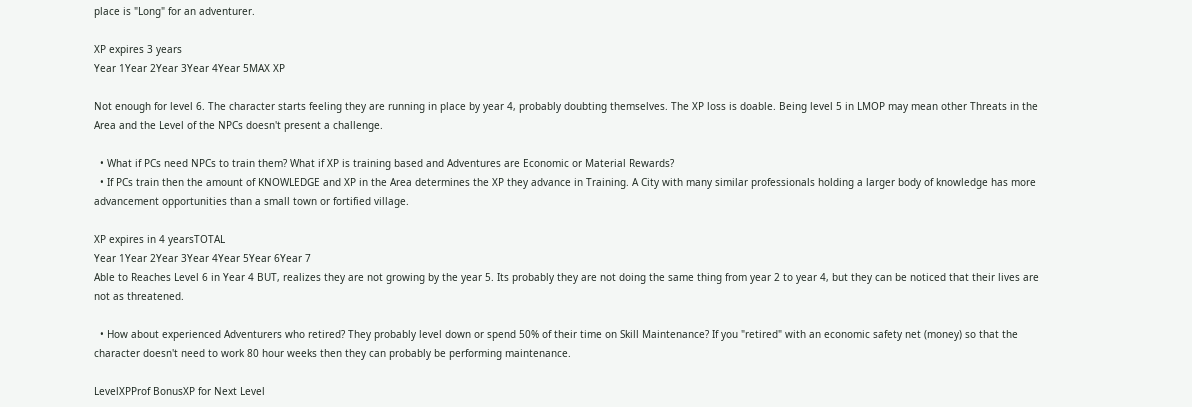place is "Long" for an adventurer.

XP expires 3 years
Year 1Year 2Year 3Year 4Year 5MAX XP

Not enough for level 6. The character starts feeling they are running in place by year 4, probably doubting themselves. The XP loss is doable. Being level 5 in LMOP may mean other Threats in the Area and the Level of the NPCs doesn't present a challenge.

  • What if PCs need NPCs to train them? What if XP is training based and Adventures are Economic or Material Rewards?
  • If PCs train then the amount of KNOWLEDGE and XP in the Area determines the XP they advance in Training. A City with many similar professionals holding a larger body of knowledge has more advancement opportunities than a small town or fortified village.

XP expires in 4 yearsTOTAL
Year 1Year 2Year 3Year 4Year 5Year 6Year 7
Able to Reaches Level 6 in Year 4 BUT, realizes they are not growing by the year 5. Its probably they are not doing the same thing from year 2 to year 4, but they can be noticed that their lives are not as threatened.

  • How about experienced Adventurers who retired? They probably level down or spend 50% of their time on Skill Maintenance? If you "retired" with an economic safety net (money) so that the character doesn't need to work 80 hour weeks then they can probably be performing maintenance.

LevelXPProf BonusXP for Next Level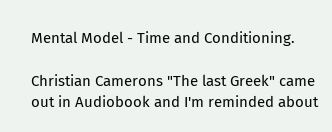Mental Model - Time and Conditioning.

Christian Camerons "The last Greek" came out in Audiobook and I'm reminded about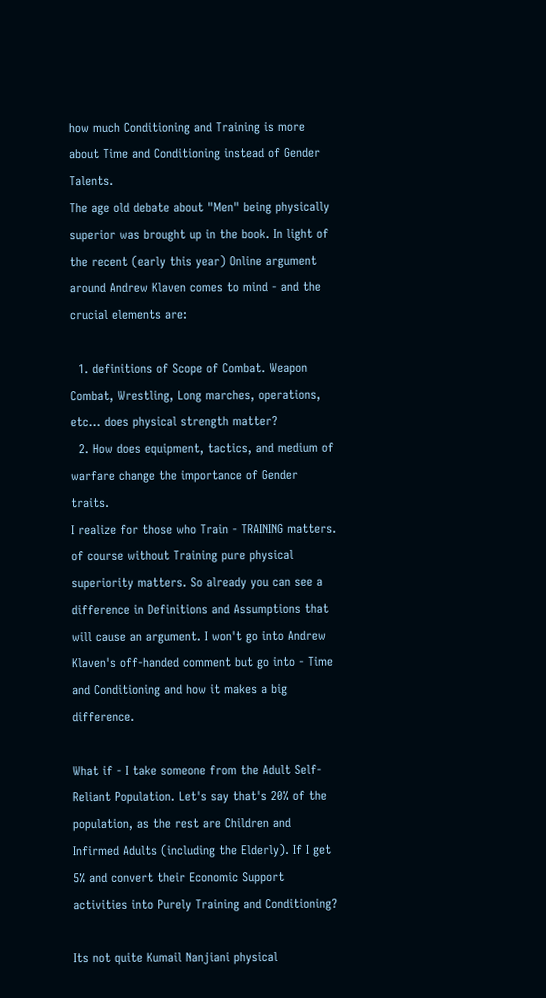how much Conditioning and Training is more about Time and Conditioning instead of Gender Talents.
The age old debate about "Men" being physically superior was brought up in the book. In light of the recent (early this year) Online argument around Andrew Klaven comes to mind - and the crucial elements are:

  1. definitions of Scope of Combat. Weapon Combat, Wrestling, Long marches, operations, etc... does physical strength matter?
  2. How does equipment, tactics, and medium of warfare change the importance of Gender traits.
I realize for those who Train - TRAINING matters. of course without Training pure physical superiority matters. So already you can see a difference in Definitions and Assumptions that will cause an argument. I won't go into Andrew Klaven's off-handed comment but go into - Time and Conditioning and how it makes a big difference.

What if - I take someone from the Adult Self-Reliant Population. Let's say that's 20% of the population, as the rest are Children and Infirmed Adults (including the Elderly). If I get 5% and convert their Economic Support activities into Purely Training and Conditioning?

Its not quite Kumail Nanjiani physical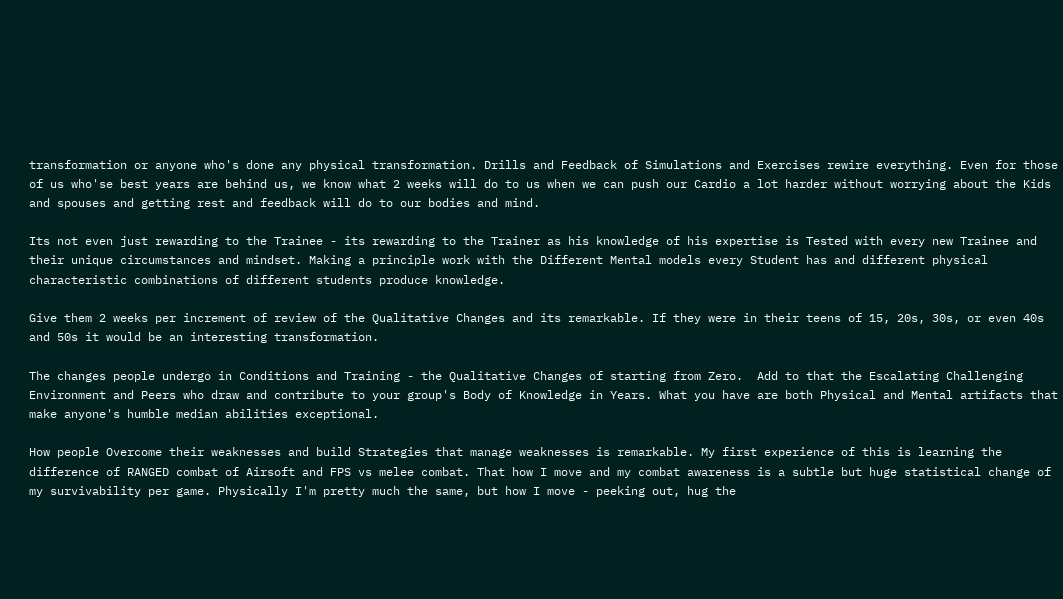transformation or anyone who's done any physical transformation. Drills and Feedback of Simulations and Exercises rewire everything. Even for those of us who'se best years are behind us, we know what 2 weeks will do to us when we can push our Cardio a lot harder without worrying about the Kids and spouses and getting rest and feedback will do to our bodies and mind.

Its not even just rewarding to the Trainee - its rewarding to the Trainer as his knowledge of his expertise is Tested with every new Trainee and their unique circumstances and mindset. Making a principle work with the Different Mental models every Student has and different physical characteristic combinations of different students produce knowledge.

Give them 2 weeks per increment of review of the Qualitative Changes and its remarkable. If they were in their teens of 15, 20s, 30s, or even 40s and 50s it would be an interesting transformation.

The changes people undergo in Conditions and Training - the Qualitative Changes of starting from Zero.  Add to that the Escalating Challenging Environment and Peers who draw and contribute to your group's Body of Knowledge in Years. What you have are both Physical and Mental artifacts that make anyone's humble median abilities exceptional.

How people Overcome their weaknesses and build Strategies that manage weaknesses is remarkable. My first experience of this is learning the difference of RANGED combat of Airsoft and FPS vs melee combat. That how I move and my combat awareness is a subtle but huge statistical change of my survivability per game. Physically I'm pretty much the same, but how I move - peeking out, hug the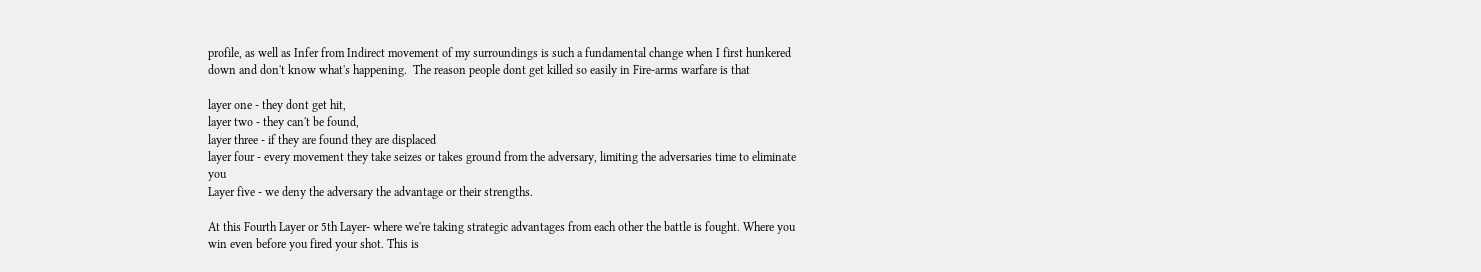profile, as well as Infer from Indirect movement of my surroundings is such a fundamental change when I first hunkered down and don't know what's happening.  The reason people dont get killed so easily in Fire-arms warfare is that

layer one - they dont get hit,
layer two - they can't be found,
layer three - if they are found they are displaced
layer four - every movement they take seizes or takes ground from the adversary, limiting the adversaries time to eliminate you
Layer five - we deny the adversary the advantage or their strengths.

At this Fourth Layer or 5th Layer- where we're taking strategic advantages from each other the battle is fought. Where you win even before you fired your shot. This is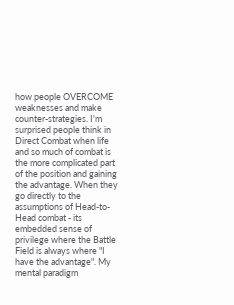how people OVERCOME weaknesses and make counter-strategies. I'm surprised people think in Direct Combat when life and so much of combat is the more complicated part of the position and gaining the advantage. When they go directly to the assumptions of Head-to-Head combat - its embedded sense of privilege where the Battle Field is always where "I have the advantage". My mental paradigm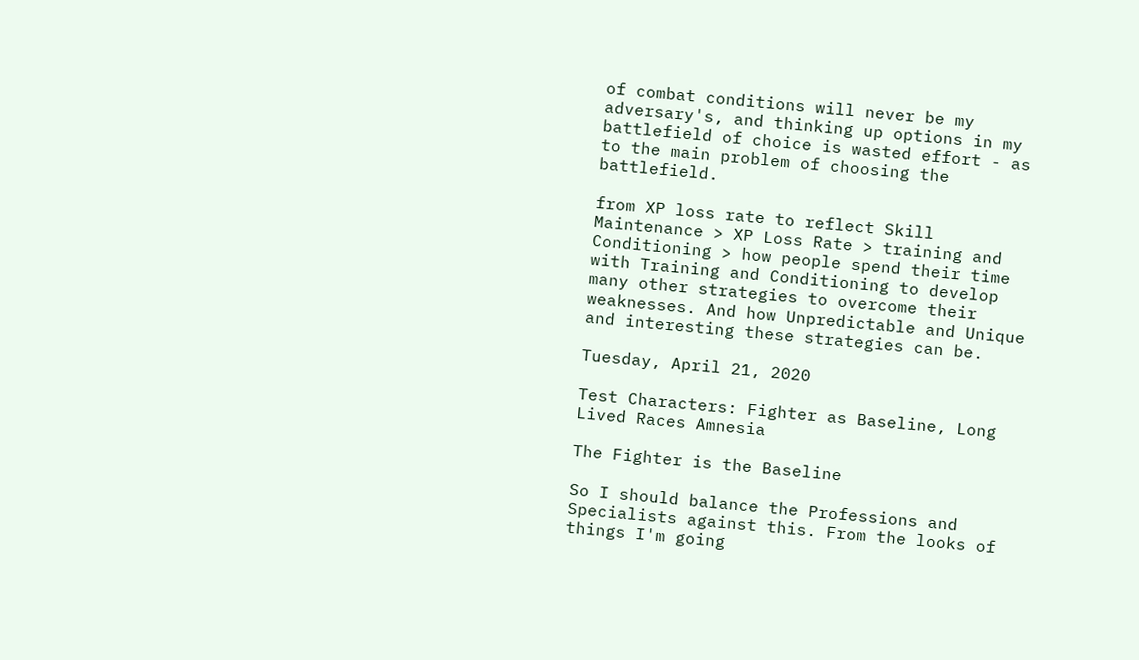of combat conditions will never be my adversary's, and thinking up options in my battlefield of choice is wasted effort - as to the main problem of choosing the battlefield.

from XP loss rate to reflect Skill Maintenance > XP Loss Rate > training and Conditioning > how people spend their time with Training and Conditioning to develop many other strategies to overcome their weaknesses. And how Unpredictable and Unique and interesting these strategies can be.

Tuesday, April 21, 2020

Test Characters: Fighter as Baseline, Long Lived Races Amnesia

The Fighter is the Baseline

So I should balance the Professions and Specialists against this. From the looks of things I'm going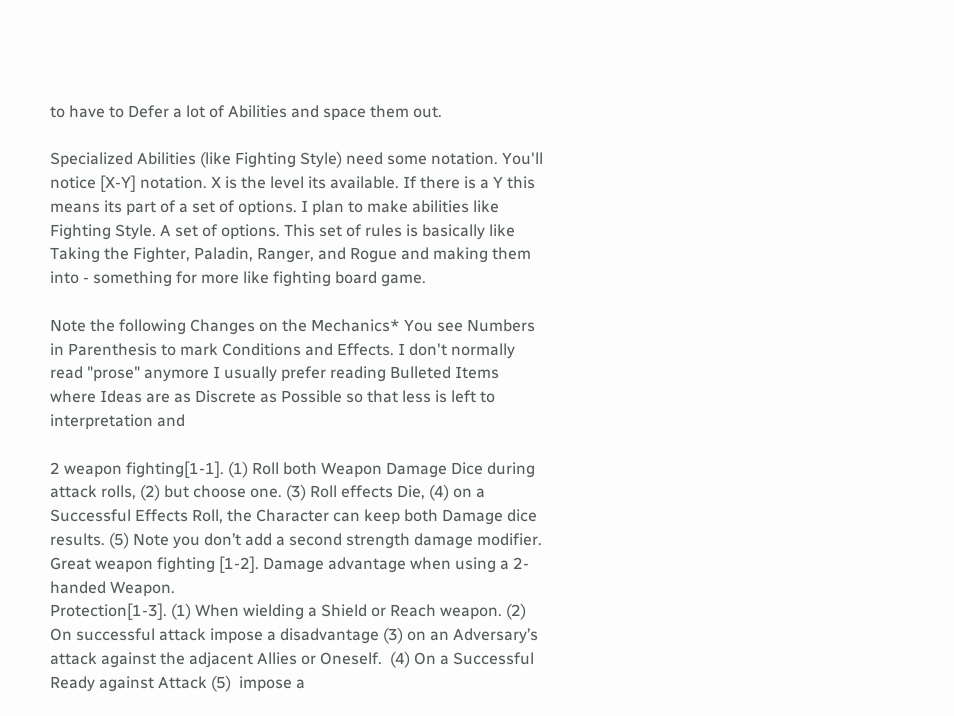to have to Defer a lot of Abilities and space them out.

Specialized Abilities (like Fighting Style) need some notation. You'll notice [X-Y] notation. X is the level its available. If there is a Y this means its part of a set of options. I plan to make abilities like Fighting Style. A set of options. This set of rules is basically like Taking the Fighter, Paladin, Ranger, and Rogue and making them into - something for more like fighting board game.

Note the following Changes on the Mechanics* You see Numbers in Parenthesis to mark Conditions and Effects. I don't normally read "prose" anymore I usually prefer reading Bulleted Items where Ideas are as Discrete as Possible so that less is left to interpretation and

2 weapon fighting[1-1]. (1) Roll both Weapon Damage Dice during attack rolls, (2) but choose one. (3) Roll effects Die, (4) on a Successful Effects Roll, the Character can keep both Damage dice results. (5) Note you don’t add a second strength damage modifier.
Great weapon fighting [1-2]. Damage advantage when using a 2-handed Weapon.
Protection[1-3]. (1) When wielding a Shield or Reach weapon. (2) On successful attack impose a disadvantage (3) on an Adversary’s attack against the adjacent Allies or Oneself.  (4) On a Successful Ready against Attack (5)  impose a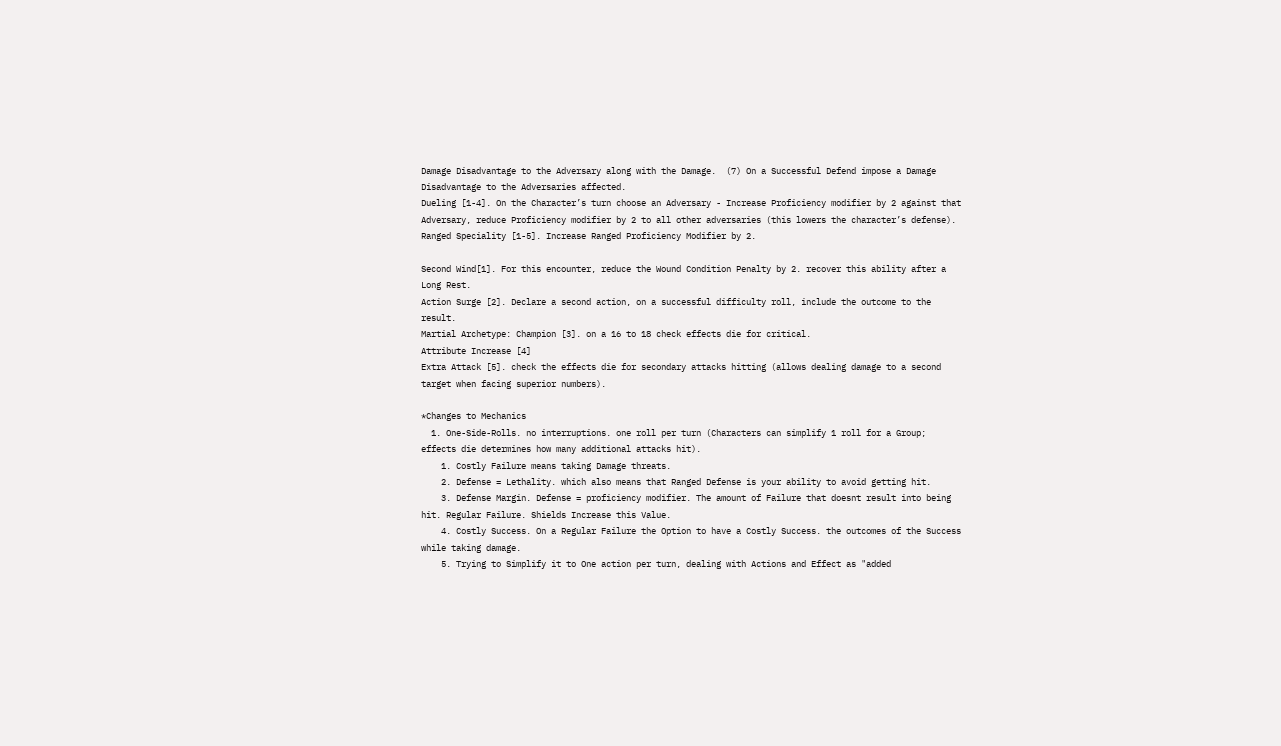Damage Disadvantage to the Adversary along with the Damage.  (7) On a Successful Defend impose a Damage Disadvantage to the Adversaries affected.
Dueling [1-4]. On the Character’s turn choose an Adversary - Increase Proficiency modifier by 2 against that Adversary, reduce Proficiency modifier by 2 to all other adversaries (this lowers the character’s defense).
Ranged Speciality [1-5]. Increase Ranged Proficiency Modifier by 2.

Second Wind[1]. For this encounter, reduce the Wound Condition Penalty by 2. recover this ability after a Long Rest.
Action Surge [2]. Declare a second action, on a successful difficulty roll, include the outcome to the result.
Martial Archetype: Champion [3]. on a 16 to 18 check effects die for critical.
Attribute Increase [4]
Extra Attack [5]. check the effects die for secondary attacks hitting (allows dealing damage to a second target when facing superior numbers).

*Changes to Mechanics
  1. One-Side-Rolls. no interruptions. one roll per turn (Characters can simplify 1 roll for a Group; effects die determines how many additional attacks hit).
    1. Costly Failure means taking Damage threats.
    2. Defense = Lethality. which also means that Ranged Defense is your ability to avoid getting hit.
    3. Defense Margin. Defense = proficiency modifier. The amount of Failure that doesnt result into being hit. Regular Failure. Shields Increase this Value.
    4. Costly Success. On a Regular Failure the Option to have a Costly Success. the outcomes of the Success while taking damage.
    5. Trying to Simplify it to One action per turn, dealing with Actions and Effect as "added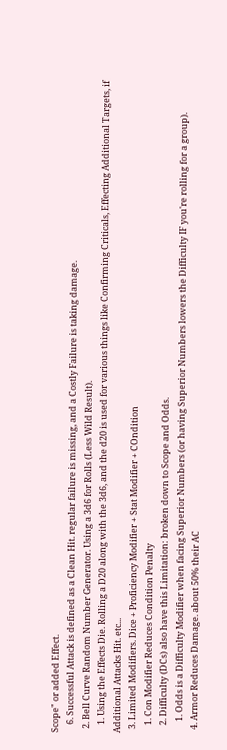Scope" or added Effect.
    6. Successful Attack is defined as a Clean Hit. regular failure is missing, and a Costly Failure is taking damage.
  2. Bell Curve Random Number Generator. Using a 3d6 for Rolls (Less Wild Result).
    1. Using the Effects Die. Rolling a D20 along with the 3d6, and the d20 is used for various things like Confirming Criticals, Effecting Additional Targets, if Additional Attacks Hit. etc...
  3. Limited Modifiers. Dice + Proficiency Modifier + Stat Modifier + COndition
    1. Con Modifier Reduces Condition Penalty
    2. Difficulty (DCs) also have this Limitation: broken down to Scope and Odds.
      1. Odds is a Difficulty Modifier when facing Superior Numbers (or having Superior Numbers lowers the Difficulty IF you're rolling for a group).
  4. Armor Reduces Damage. about 50% their AC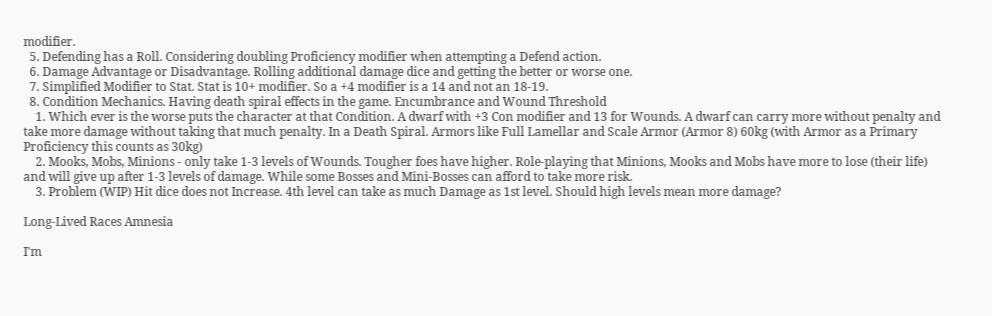modifier.
  5. Defending has a Roll. Considering doubling Proficiency modifier when attempting a Defend action.
  6. Damage Advantage or Disadvantage. Rolling additional damage dice and getting the better or worse one.
  7. Simplified Modifier to Stat. Stat is 10+ modifier. So a +4 modifier is a 14 and not an 18-19.
  8. Condition Mechanics. Having death spiral effects in the game. Encumbrance and Wound Threshold
    1. Which ever is the worse puts the character at that Condition. A dwarf with +3 Con modifier and 13 for Wounds. A dwarf can carry more without penalty and take more damage without taking that much penalty. In a Death Spiral. Armors like Full Lamellar and Scale Armor (Armor 8) 60kg (with Armor as a Primary Proficiency this counts as 30kg)
    2. Mooks, Mobs, Minions - only take 1-3 levels of Wounds. Tougher foes have higher. Role-playing that Minions, Mooks and Mobs have more to lose (their life) and will give up after 1-3 levels of damage. While some Bosses and Mini-Bosses can afford to take more risk.
    3. Problem (WIP) Hit dice does not Increase. 4th level can take as much Damage as 1st level. Should high levels mean more damage?

Long-Lived Races Amnesia

I'm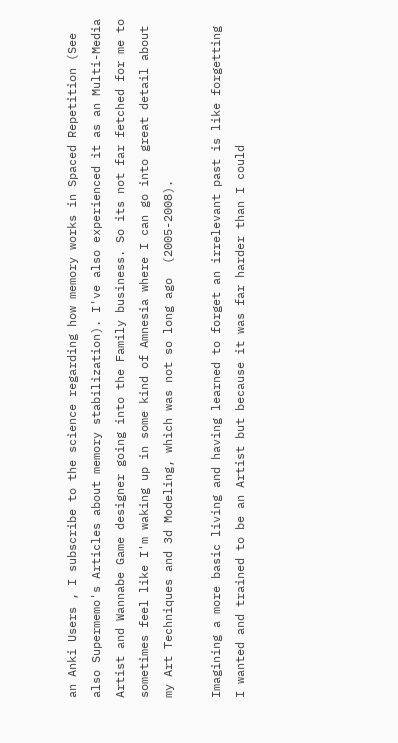an Anki Users , I subscribe to the science regarding how memory works in Spaced Repetition (See also Supermemo's Articles about memory stabilization). I've also experienced it as an Multi-Media Artist and Wannabe Game designer going into the Family business. So its not far fetched for me to sometimes feel like I'm waking up in some kind of Amnesia where I can go into great detail about my Art Techniques and 3d Modeling, which was not so long ago  (2005-2008).

Imagining a more basic living and having learned to forget an irrelevant past is like forgetting I wanted and trained to be an Artist but because it was far harder than I could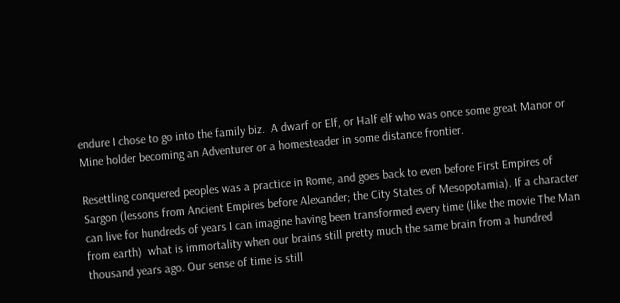endure I chose to go into the family biz.  A dwarf or Elf, or Half elf who was once some great Manor or Mine holder becoming an Adventurer or a homesteader in some distance frontier.

Resettling conquered peoples was a practice in Rome, and goes back to even before First Empires of Sargon (lessons from Ancient Empires before Alexander; the City States of Mesopotamia). If a character can live for hundreds of years I can imagine having been transformed every time (like the movie The Man from earth)  what is immortality when our brains still pretty much the same brain from a hundred thousand years ago. Our sense of time is still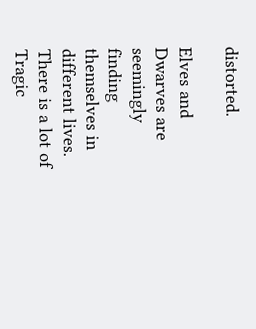distorted.

Elves and Dwarves are seemingly finding themselves in different lives. There is a lot of Tragic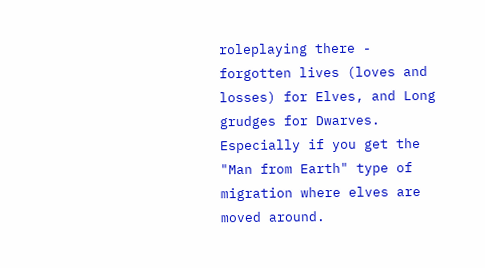roleplaying there - forgotten lives (loves and losses) for Elves, and Long grudges for Dwarves. Especially if you get the "Man from Earth" type of migration where elves are moved around.